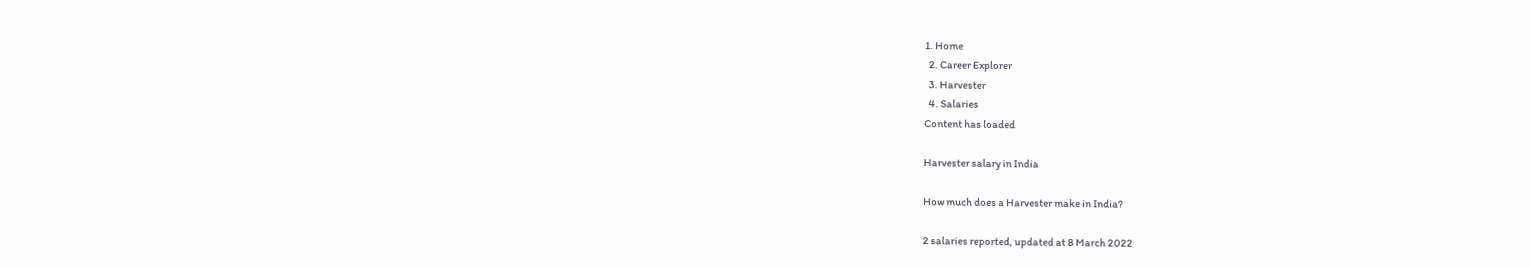1. Home
  2. Career Explorer
  3. Harvester
  4. Salaries
Content has loaded

Harvester salary in India

How much does a Harvester make in India?

2 salaries reported, updated at 8 March 2022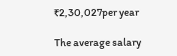₹2,30,027per year

The average salary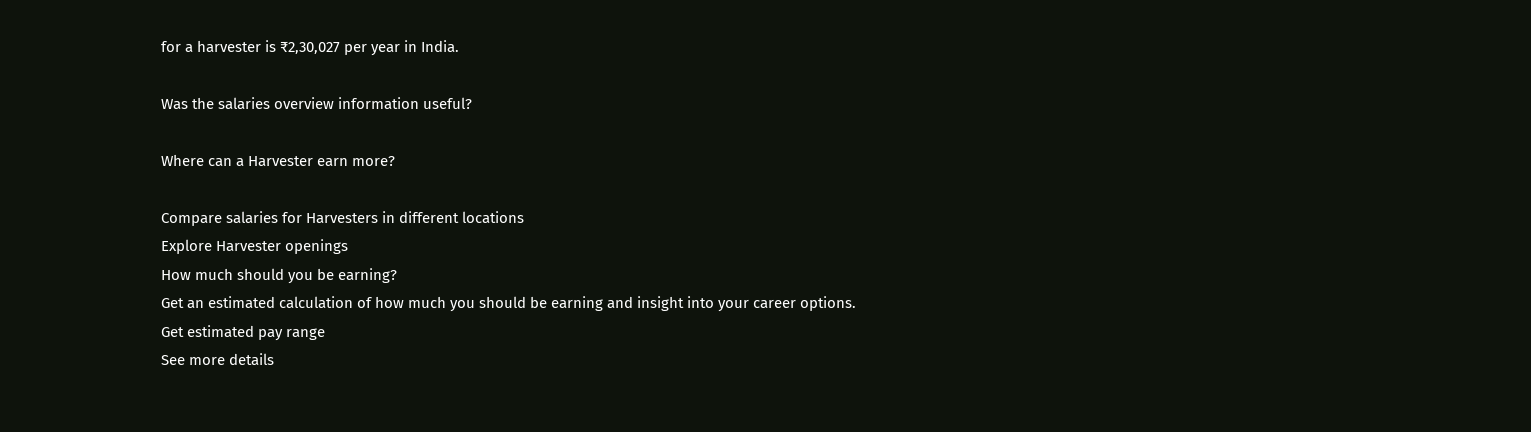for a harvester is ₹2,30,027 per year in India.

Was the salaries overview information useful?

Where can a Harvester earn more?

Compare salaries for Harvesters in different locations
Explore Harvester openings
How much should you be earning?
Get an estimated calculation of how much you should be earning and insight into your career options.
Get estimated pay range
See more details